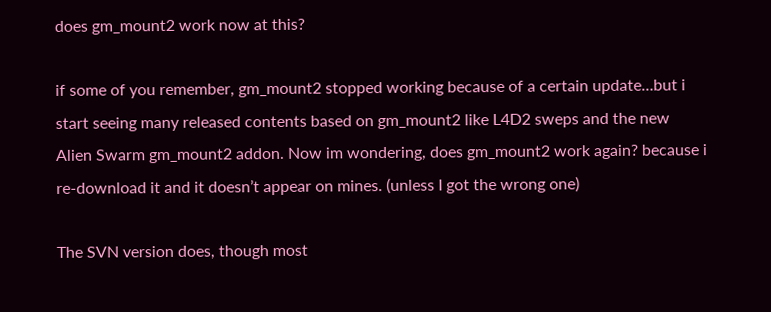does gm_mount2 work now at this?

if some of you remember, gm_mount2 stopped working because of a certain update…but i start seeing many released contents based on gm_mount2 like L4D2 sweps and the new Alien Swarm gm_mount2 addon. Now im wondering, does gm_mount2 work again? because i re-download it and it doesn’t appear on mines. (unless I got the wrong one)

The SVN version does, though most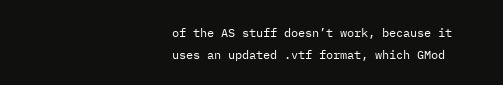of the AS stuff doesn’t work, because it uses an updated .vtf format, which GMod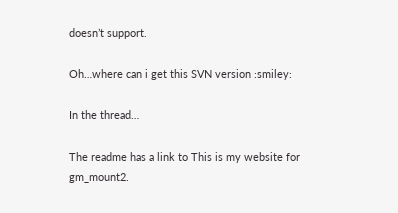doesn’t support.

Oh…where can i get this SVN version :smiley:

In the thread…

The readme has a link to This is my website for gm_mount2.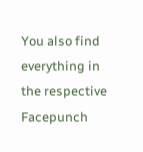You also find everything in the respective Facepunch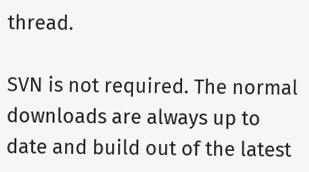thread.

SVN is not required. The normal downloads are always up to date and build out of the latest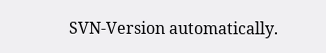SVN-Version automatically.